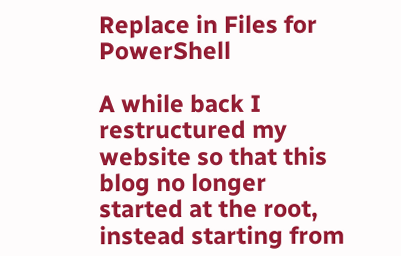Replace in Files for PowerShell

A while back I restructured my website so that this blog no longer started at the root, instead starting from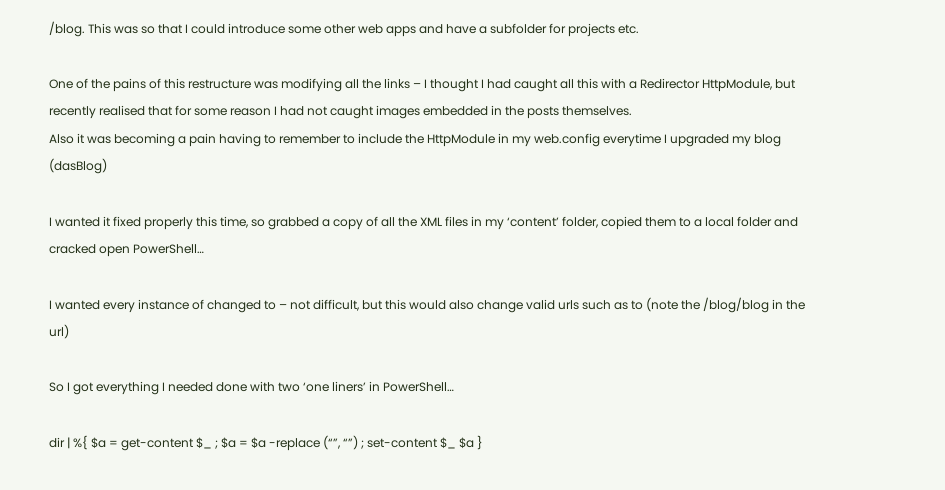/blog. This was so that I could introduce some other web apps and have a subfolder for projects etc.

One of the pains of this restructure was modifying all the links – I thought I had caught all this with a Redirector HttpModule, but recently realised that for some reason I had not caught images embedded in the posts themselves.
Also it was becoming a pain having to remember to include the HttpModule in my web.config everytime I upgraded my blog (dasBlog)

I wanted it fixed properly this time, so grabbed a copy of all the XML files in my ‘content’ folder, copied them to a local folder and cracked open PowerShell…

I wanted every instance of changed to – not difficult, but this would also change valid urls such as to (note the /blog/blog in the url)

So I got everything I needed done with two ‘one liners’ in PowerShell…

dir | %{ $a = get-content $_ ; $a = $a -replace (“”, “”) ; set-content $_ $a }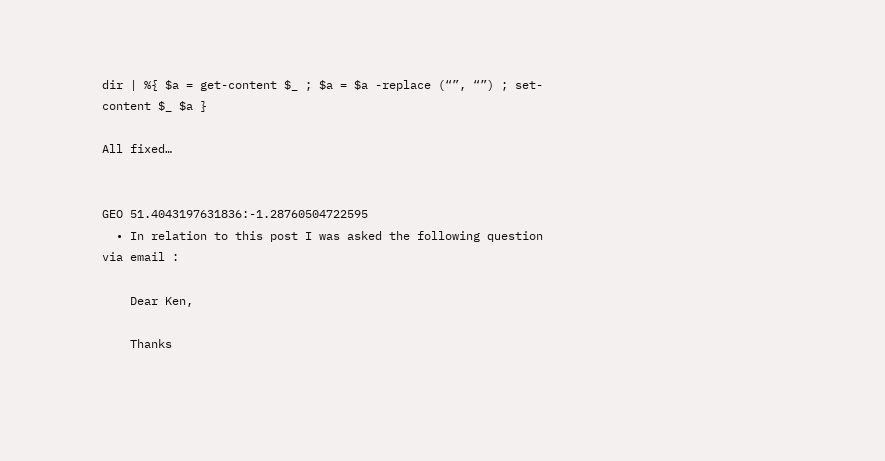dir | %{ $a = get-content $_ ; $a = $a -replace (“”, “”) ; set-content $_ $a }

All fixed…


GEO 51.4043197631836:-1.28760504722595
  • In relation to this post I was asked the following question via email :

    Dear Ken,

    Thanks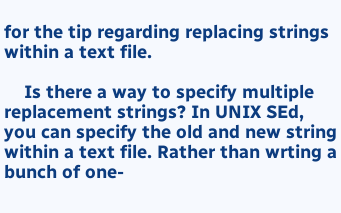for the tip regarding replacing strings within a text file.

    Is there a way to specify multiple replacement strings? In UNIX SEd, you can specify the old and new string within a text file. Rather than wrting a bunch of one-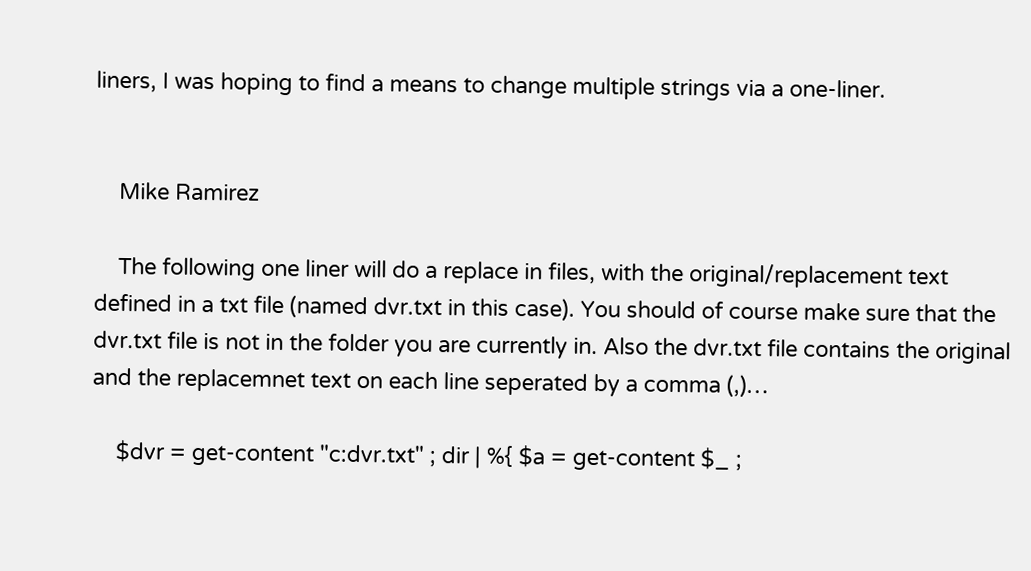liners, I was hoping to find a means to change multiple strings via a one-liner.


    Mike Ramirez

    The following one liner will do a replace in files, with the original/replacement text defined in a txt file (named dvr.txt in this case). You should of course make sure that the dvr.txt file is not in the folder you are currently in. Also the dvr.txt file contains the original and the replacemnet text on each line seperated by a comma (,)…

    $dvr = get-content "c:dvr.txt" ; dir | %{ $a = get-content $_ ;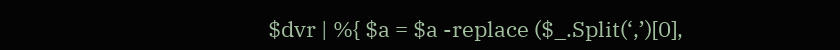$dvr | %{ $a = $a -replace ($_.Split(‘,’)[0],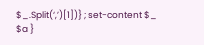$_.Split(‘,’)[1])} ; set-content $_ $a }